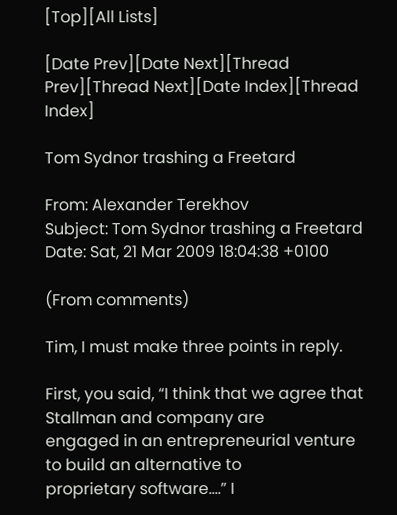[Top][All Lists]

[Date Prev][Date Next][Thread Prev][Thread Next][Date Index][Thread Index]

Tom Sydnor trashing a Freetard

From: Alexander Terekhov
Subject: Tom Sydnor trashing a Freetard
Date: Sat, 21 Mar 2009 18:04:38 +0100

(From comments)

Tim, I must make three points in reply.

First, you said, “I think that we agree that Stallman and company are
engaged in an entrepreneurial venture to build an alternative to
proprietary software….” I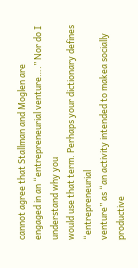cannot agree that Stallman and Moglen are
engaged in an “entrepreneurial venture….” Nor do I understand why you
would use that term. Perhaps your dictionary defines “entrepreneurial
venture” as “an activity intended to makea socially productive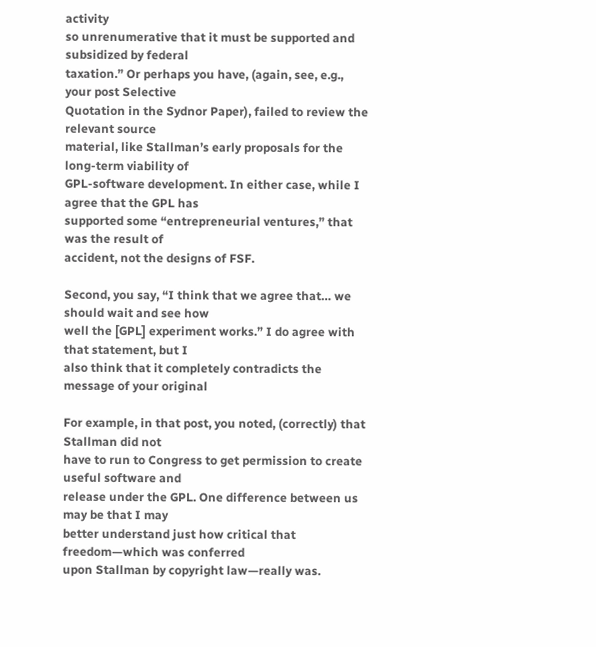activity
so unrenumerative that it must be supported and subsidized by federal
taxation.” Or perhaps you have, (again, see, e.g., your post Selective
Quotation in the Sydnor Paper), failed to review the relevant source
material, like Stallman’s early proposals for the long-term viability of
GPL-software development. In either case, while I agree that the GPL has
supported some “entrepreneurial ventures,” that was the result of
accident, not the designs of FSF.

Second, you say, “I think that we agree that… we should wait and see how
well the [GPL] experiment works.” I do agree with that statement, but I
also think that it completely contradicts the message of your original

For example, in that post, you noted, (correctly) that Stallman did not
have to run to Congress to get permission to create useful software and
release under the GPL. One difference between us may be that I may
better understand just how critical that freedom—which was conferred
upon Stallman by copyright law—really was.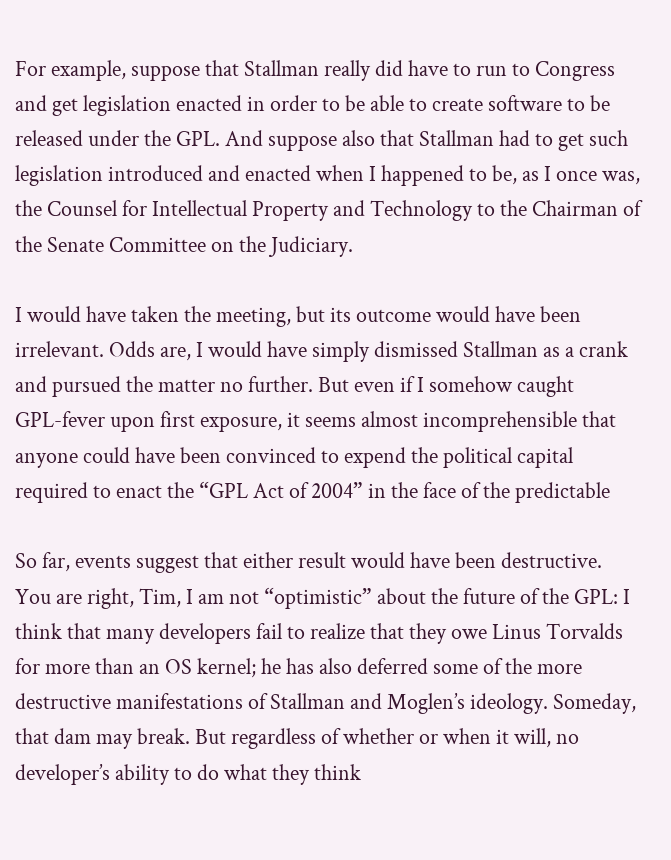For example, suppose that Stallman really did have to run to Congress
and get legislation enacted in order to be able to create software to be
released under the GPL. And suppose also that Stallman had to get such
legislation introduced and enacted when I happened to be, as I once was,
the Counsel for Intellectual Property and Technology to the Chairman of
the Senate Committee on the Judiciary.

I would have taken the meeting, but its outcome would have been
irrelevant. Odds are, I would have simply dismissed Stallman as a crank
and pursued the matter no further. But even if I somehow caught
GPL-fever upon first exposure, it seems almost incomprehensible that
anyone could have been convinced to expend the political capital
required to enact the “GPL Act of 2004” in the face of the predictable

So far, events suggest that either result would have been destructive.
You are right, Tim, I am not “optimistic” about the future of the GPL: I
think that many developers fail to realize that they owe Linus Torvalds
for more than an OS kernel; he has also deferred some of the more
destructive manifestations of Stallman and Moglen’s ideology. Someday,
that dam may break. But regardless of whether or when it will, no
developer’s ability to do what they think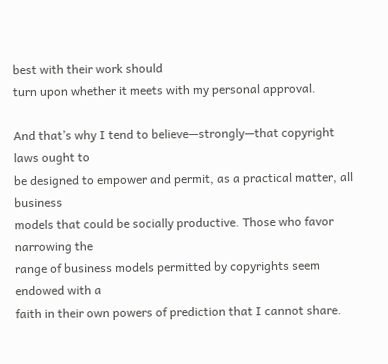best with their work should
turn upon whether it meets with my personal approval.

And that’s why I tend to believe—strongly—that copyright laws ought to
be designed to empower and permit, as a practical matter, all business
models that could be socially productive. Those who favor narrowing the
range of business models permitted by copyrights seem endowed with a
faith in their own powers of prediction that I cannot share.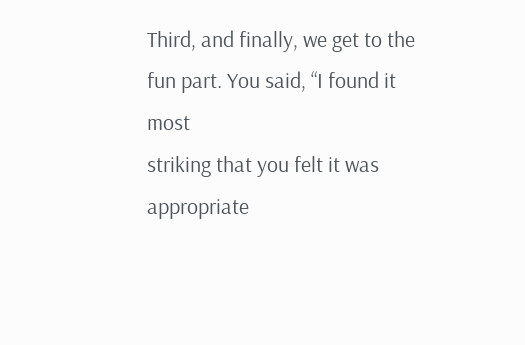Third, and finally, we get to the fun part. You said, “I found it most
striking that you felt it was appropriate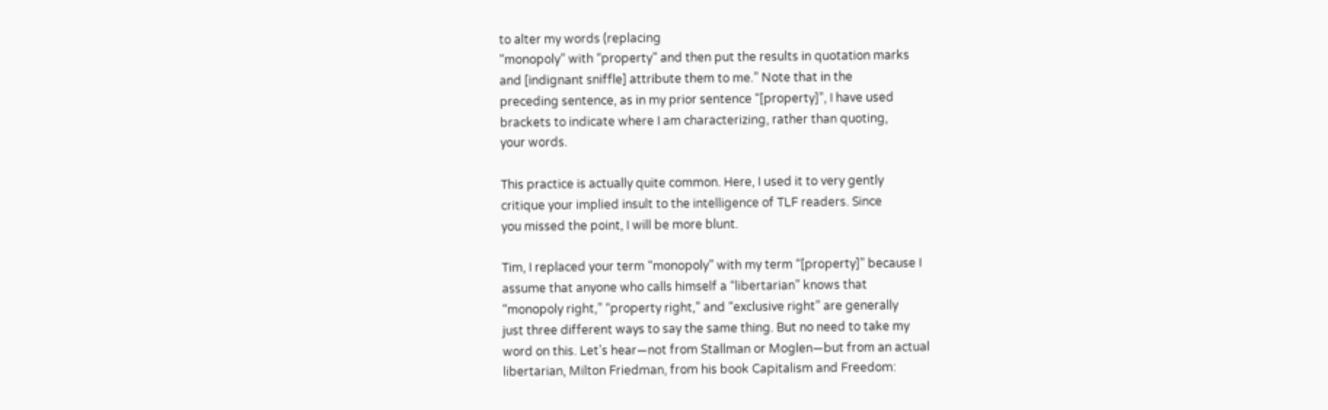to alter my words (replacing
“monopoly” with “property” and then put the results in quotation marks
and [indignant sniffle] attribute them to me.” Note that in the
preceding sentence, as in my prior sentence “[property]”, I have used
brackets to indicate where I am characterizing, rather than quoting,
your words.

This practice is actually quite common. Here, I used it to very gently
critique your implied insult to the intelligence of TLF readers. Since
you missed the point, I will be more blunt.

Tim, I replaced your term “monopoly” with my term “[property]” because I
assume that anyone who calls himself a “libertarian” knows that
“monopoly right,” “property right,” and “exclusive right” are generally
just three different ways to say the same thing. But no need to take my
word on this. Let’s hear—not from Stallman or Moglen—but from an actual
libertarian, Milton Friedman, from his book Capitalism and Freedom: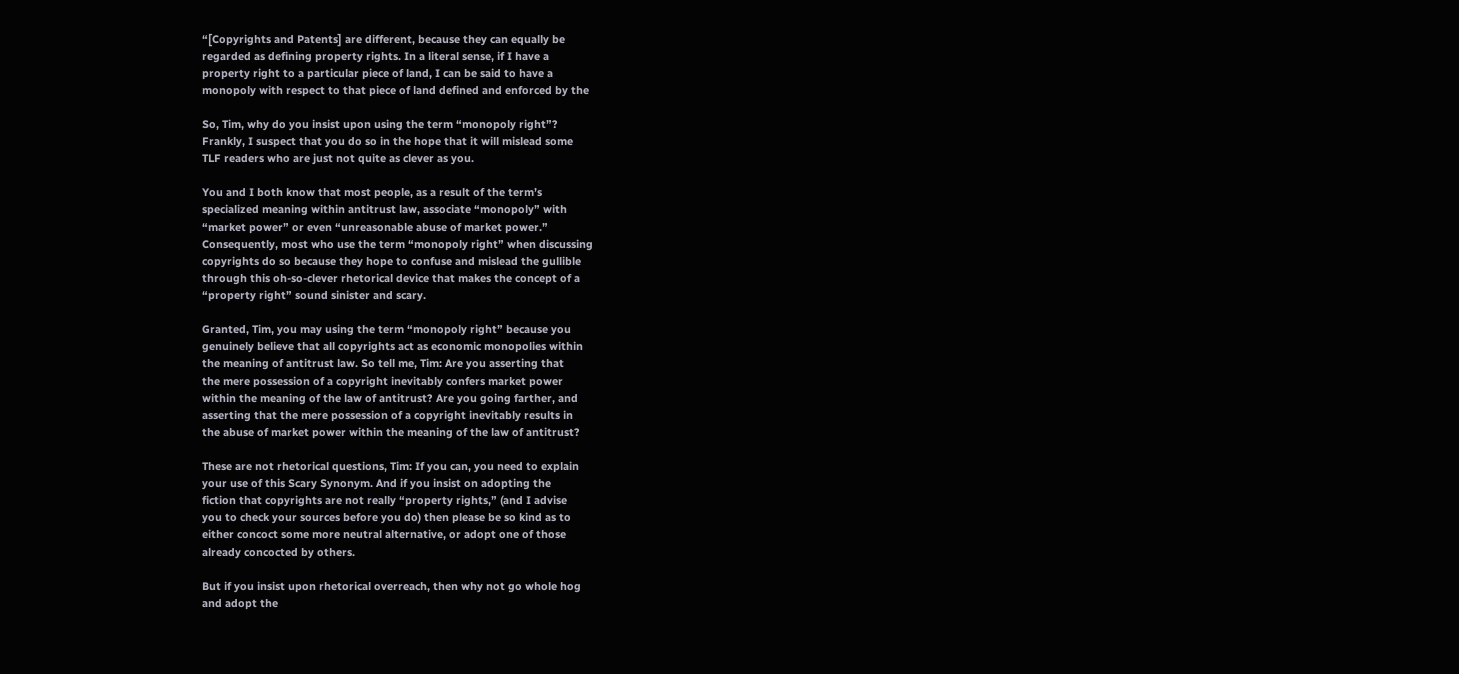“[Copyrights and Patents] are different, because they can equally be
regarded as defining property rights. In a literal sense, if I have a
property right to a particular piece of land, I can be said to have a
monopoly with respect to that piece of land defined and enforced by the

So, Tim, why do you insist upon using the term “monopoly right”?
Frankly, I suspect that you do so in the hope that it will mislead some
TLF readers who are just not quite as clever as you.

You and I both know that most people, as a result of the term’s
specialized meaning within antitrust law, associate “monopoly” with
“market power” or even “unreasonable abuse of market power.”
Consequently, most who use the term “monopoly right” when discussing
copyrights do so because they hope to confuse and mislead the gullible
through this oh-so-clever rhetorical device that makes the concept of a
“property right” sound sinister and scary.

Granted, Tim, you may using the term “monopoly right” because you
genuinely believe that all copyrights act as economic monopolies within
the meaning of antitrust law. So tell me, Tim: Are you asserting that
the mere possession of a copyright inevitably confers market power
within the meaning of the law of antitrust? Are you going farther, and
asserting that the mere possession of a copyright inevitably results in
the abuse of market power within the meaning of the law of antitrust?

These are not rhetorical questions, Tim: If you can, you need to explain
your use of this Scary Synonym. And if you insist on adopting the
fiction that copyrights are not really “property rights,” (and I advise
you to check your sources before you do) then please be so kind as to
either concoct some more neutral alternative, or adopt one of those
already concocted by others.

But if you insist upon rhetorical overreach, then why not go whole hog
and adopt the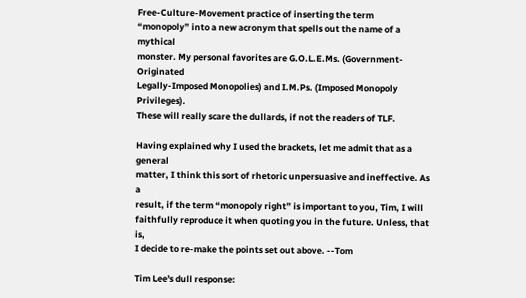Free-Culture-Movement practice of inserting the term
“monopoly” into a new acronym that spells out the name of a mythical
monster. My personal favorites are G.O.L.E.Ms. (Government-Originated
Legally-Imposed Monopolies) and I.M.Ps. (Imposed Monopoly Privileges).
These will really scare the dullards, if not the readers of TLF.

Having explained why I used the brackets, let me admit that as a general
matter, I think this sort of rhetoric unpersuasive and ineffective. As a
result, if the term “monopoly right” is important to you, Tim, I will
faithfully reproduce it when quoting you in the future. Unless, that is,
I decide to re-make the points set out above. --Tom

Tim Lee's dull response: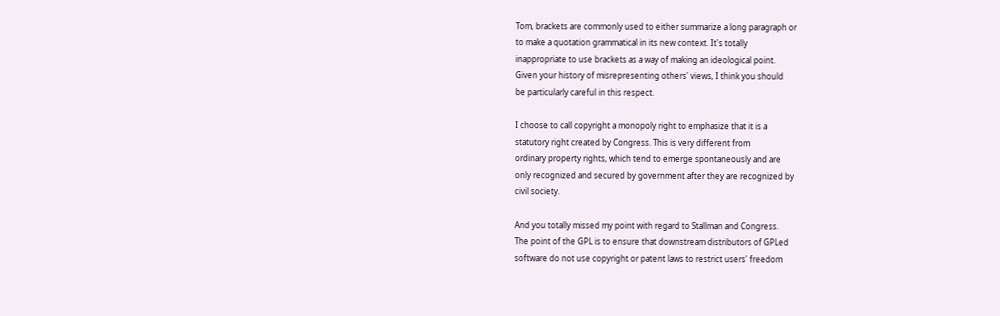Tom, brackets are commonly used to either summarize a long paragraph or
to make a quotation grammatical in its new context. It's totally
inappropriate to use brackets as a way of making an ideological point.
Given your history of misrepresenting others' views, I think you should
be particularly careful in this respect.

I choose to call copyright a monopoly right to emphasize that it is a
statutory right created by Congress. This is very different from
ordinary property rights, which tend to emerge spontaneously and are
only recognized and secured by government after they are recognized by
civil society.

And you totally missed my point with regard to Stallman and Congress.
The point of the GPL is to ensure that downstream distributors of GPLed
software do not use copyright or patent laws to restrict users' freedom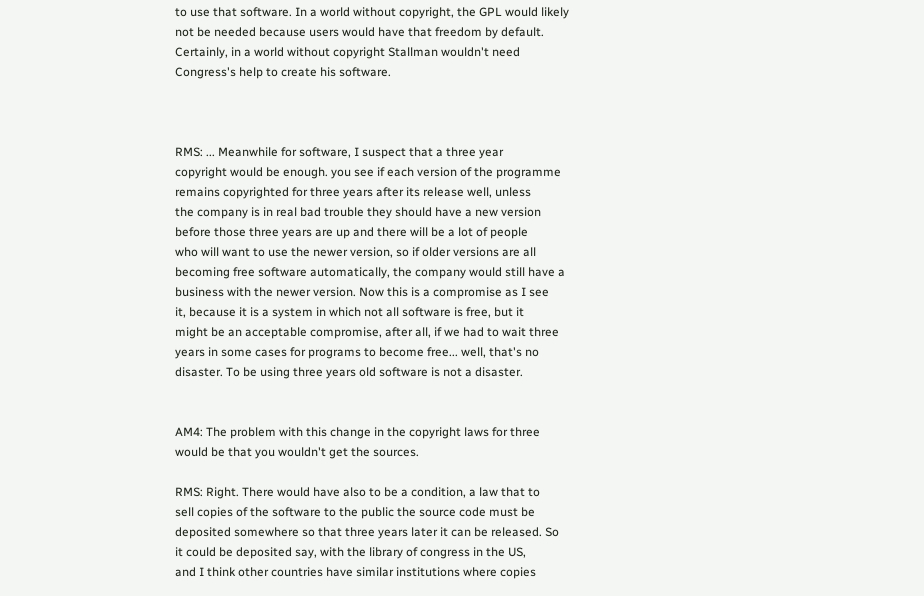to use that software. In a world without copyright, the GPL would likely
not be needed because users would have that freedom by default.
Certainly, in a world without copyright Stallman wouldn't need
Congress's help to create his software.



RMS: ... Meanwhile for software, I suspect that a three year
copyright would be enough. you see if each version of the programme
remains copyrighted for three years after its release well, unless
the company is in real bad trouble they should have a new version
before those three years are up and there will be a lot of people
who will want to use the newer version, so if older versions are all
becoming free software automatically, the company would still have a
business with the newer version. Now this is a compromise as I see
it, because it is a system in which not all software is free, but it
might be an acceptable compromise, after all, if we had to wait three
years in some cases for programs to become free... well, that's no
disaster. To be using three years old software is not a disaster.


AM4: The problem with this change in the copyright laws for three
would be that you wouldn't get the sources.

RMS: Right. There would have also to be a condition, a law that to
sell copies of the software to the public the source code must be
deposited somewhere so that three years later it can be released. So
it could be deposited say, with the library of congress in the US,
and I think other countries have similar institutions where copies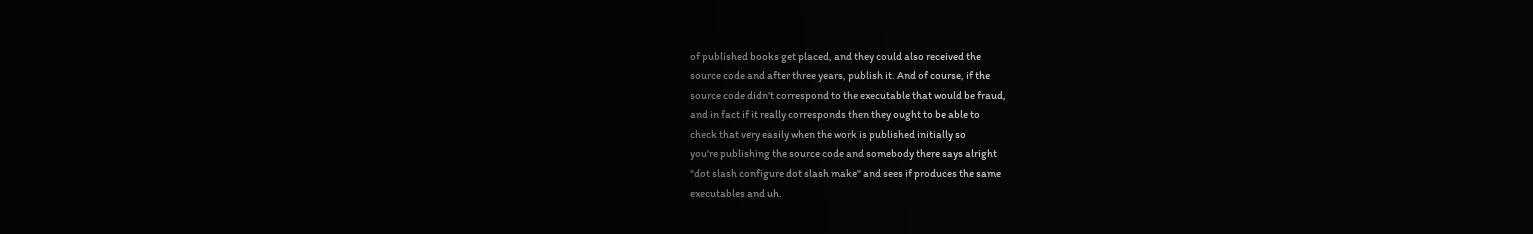of published books get placed, and they could also received the
source code and after three years, publish it. And of course, if the
source code didn't correspond to the executable that would be fraud,
and in fact if it really corresponds then they ought to be able to
check that very easily when the work is published initially so
you're publishing the source code and somebody there says alright
"dot slash configure dot slash make" and sees if produces the same
executables and uh.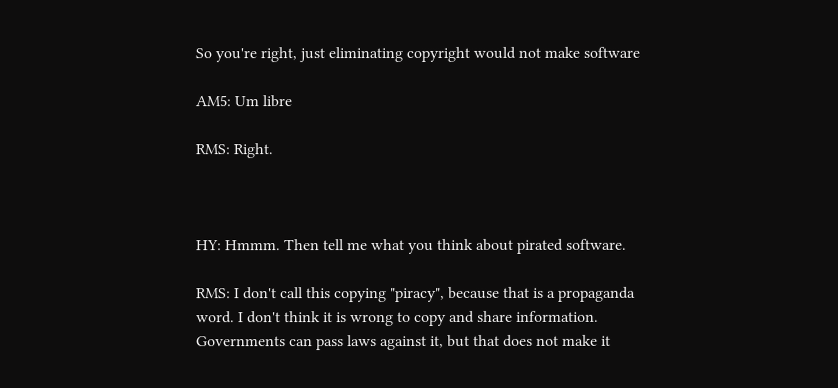So you're right, just eliminating copyright would not make software

AM5: Um libre

RMS: Right.



HY: Hmmm. Then tell me what you think about pirated software.

RMS: I don't call this copying "piracy", because that is a propaganda
word. I don't think it is wrong to copy and share information.
Governments can pass laws against it, but that does not make it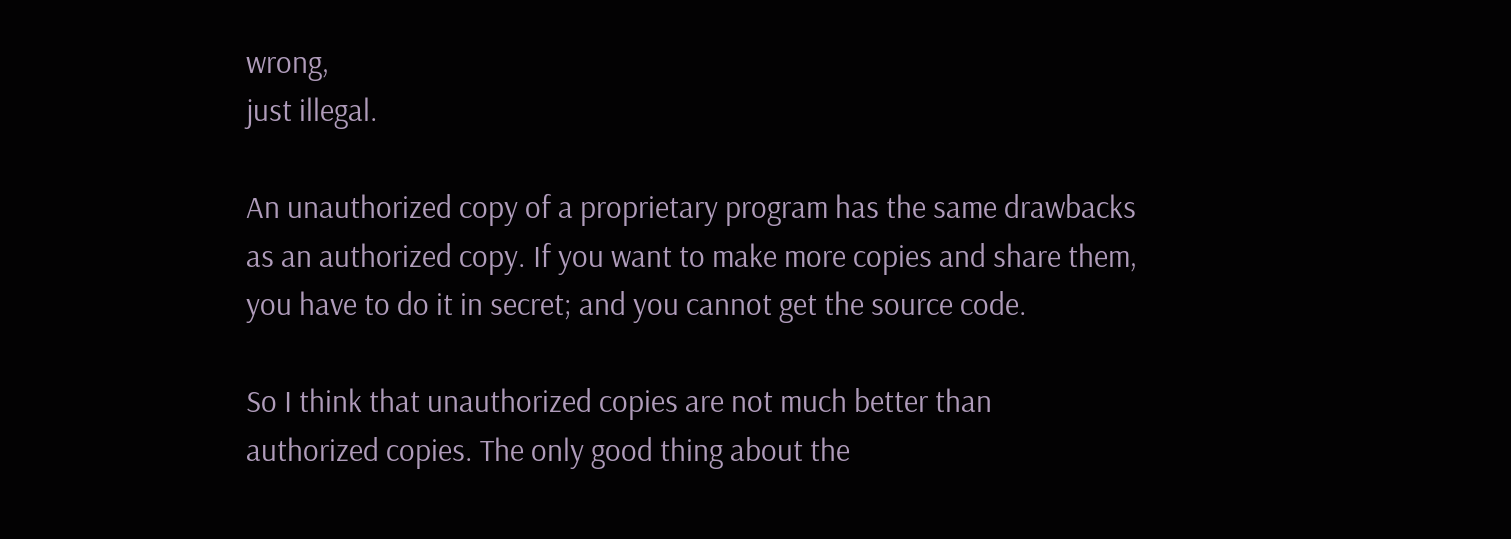wrong,
just illegal.

An unauthorized copy of a proprietary program has the same drawbacks
as an authorized copy. If you want to make more copies and share them,
you have to do it in secret; and you cannot get the source code.

So I think that unauthorized copies are not much better than
authorized copies. The only good thing about the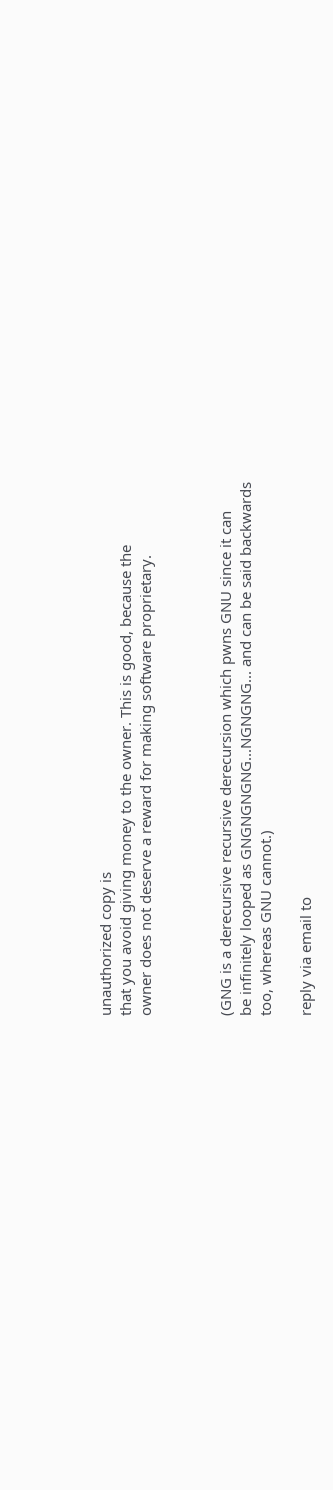unauthorized copy is
that you avoid giving money to the owner. This is good, because the
owner does not deserve a reward for making software proprietary.



(GNG is a derecursive recursive derecursion which pwns GNU since it can
be infinitely looped as GNGNGNGNG...NGNGNG... and can be said backwards
too, whereas GNU cannot.)

reply via email to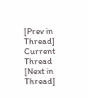[Prev in Thread] Current Thread [Next in Thread]